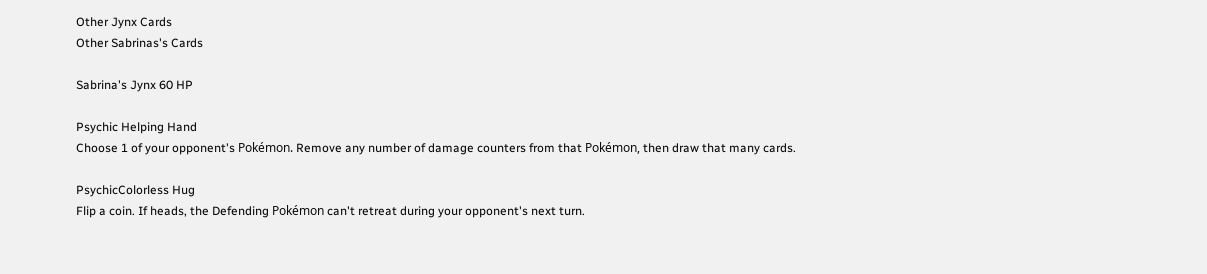Other Jynx Cards
Other Sabrinas's Cards

Sabrina's Jynx 60 HP

Psychic Helping Hand
Choose 1 of your opponent's Pokémon. Remove any number of damage counters from that Pokémon, then draw that many cards.

PsychicColorless Hug
Flip a coin. If heads, the Defending Pokémon can't retreat during your opponent's next turn.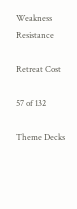Weakness Resistance

Retreat Cost

57 of 132

Theme Decks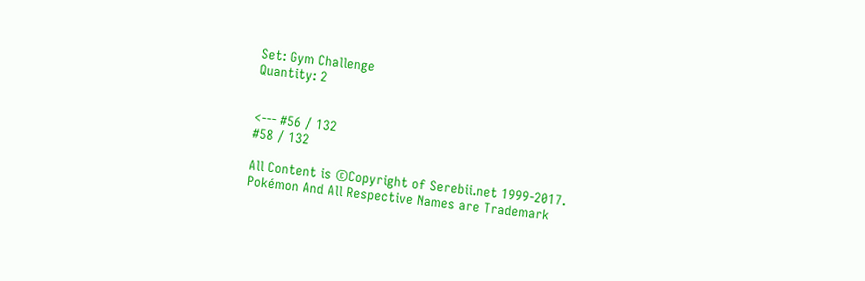Set: Gym Challenge
Quantity: 2


<--- #56 / 132
#58 / 132

All Content is ©Copyright of Serebii.net 1999-2017.
Pokémon And All Respective Names are Trademark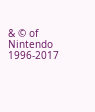& © of Nintendo 1996-2017